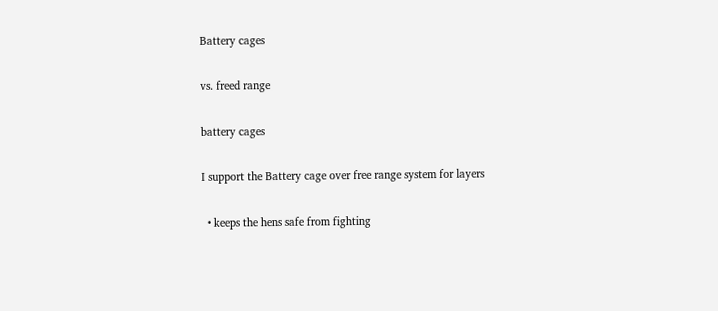Battery cages

vs. freed range

battery cages

I support the Battery cage over free range system for layers

  • keeps the hens safe from fighting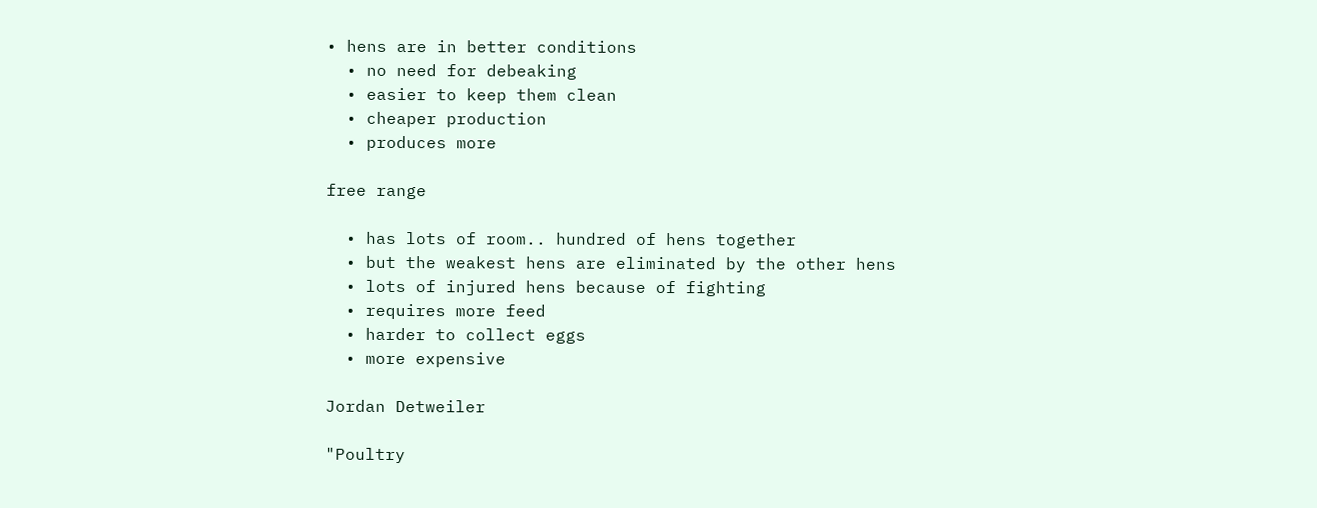• hens are in better conditions
  • no need for debeaking
  • easier to keep them clean
  • cheaper production
  • produces more

free range

  • has lots of room.. hundred of hens together
  • but the weakest hens are eliminated by the other hens
  • lots of injured hens because of fighting
  • requires more feed
  • harder to collect eggs
  • more expensive

Jordan Detweiler

"Poultry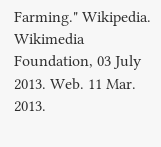Farming." Wikipedia. Wikimedia Foundation, 03 July 2013. Web. 11 Mar. 2013.